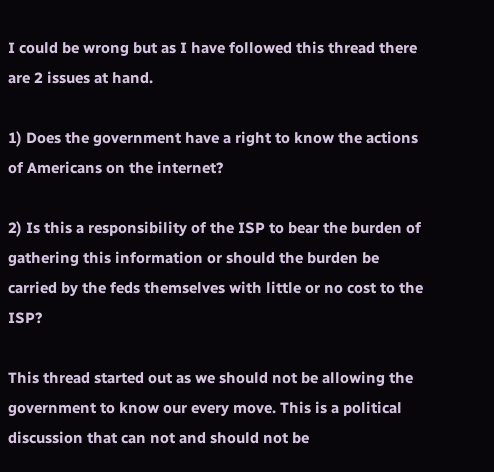I could be wrong but as I have followed this thread there are 2 issues at hand.

1) Does the government have a right to know the actions of Americans on the internet?

2) Is this a responsibility of the ISP to bear the burden of gathering this information or should the burden be carried by the feds themselves with little or no cost to the ISP?

This thread started out as we should not be allowing the government to know our every move. This is a political discussion that can not and should not be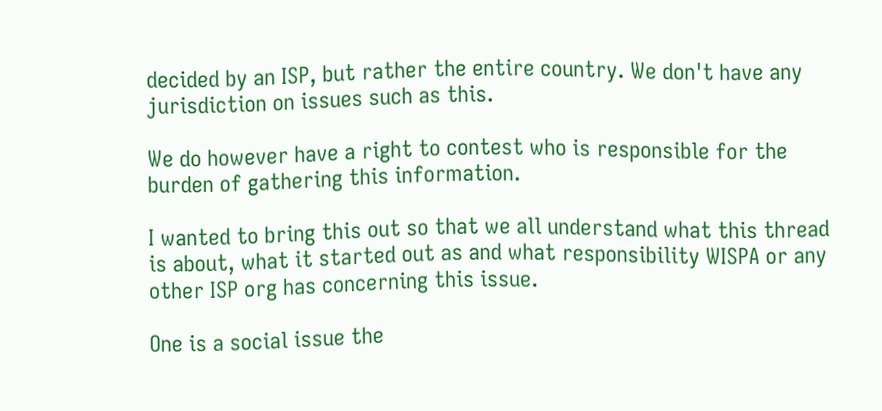decided by an ISP, but rather the entire country. We don't have any jurisdiction on issues such as this.

We do however have a right to contest who is responsible for the burden of gathering this information.

I wanted to bring this out so that we all understand what this thread is about, what it started out as and what responsibility WISPA or any other ISP org has concerning this issue.

One is a social issue the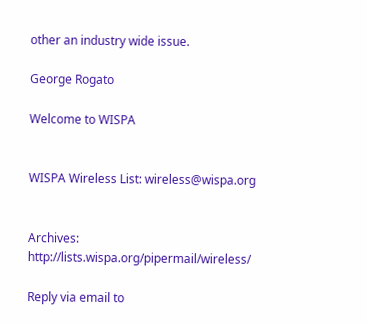other an industry wide issue.

George Rogato

Welcome to WISPA


WISPA Wireless List: wireless@wispa.org


Archives: http://lists.wispa.org/pipermail/wireless/

Reply via email to